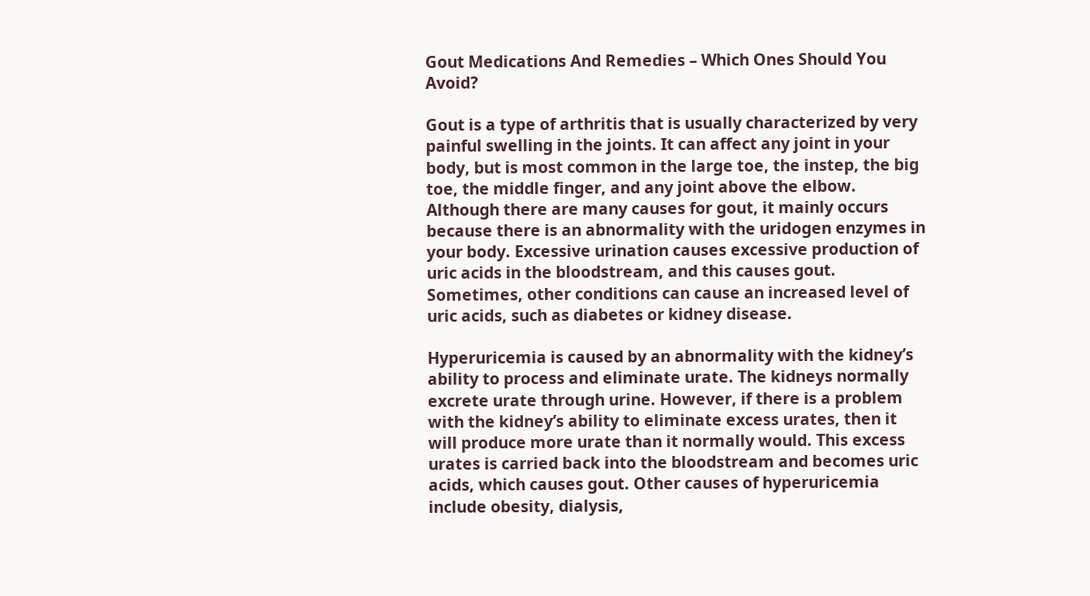Gout Medications And Remedies – Which Ones Should You Avoid?

Gout is a type of arthritis that is usually characterized by very painful swelling in the joints. It can affect any joint in your body, but is most common in the large toe, the instep, the big toe, the middle finger, and any joint above the elbow. Although there are many causes for gout, it mainly occurs because there is an abnormality with the uridogen enzymes in your body. Excessive urination causes excessive production of uric acids in the bloodstream, and this causes gout. Sometimes, other conditions can cause an increased level of uric acids, such as diabetes or kidney disease.

Hyperuricemia is caused by an abnormality with the kidney’s ability to process and eliminate urate. The kidneys normally excrete urate through urine. However, if there is a problem with the kidney’s ability to eliminate excess urates, then it will produce more urate than it normally would. This excess urates is carried back into the bloodstream and becomes uric acids, which causes gout. Other causes of hyperuricemia include obesity, dialysis,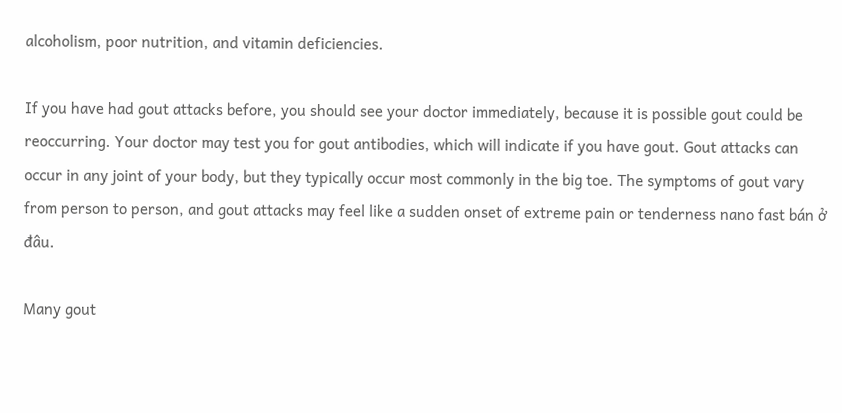alcoholism, poor nutrition, and vitamin deficiencies.

If you have had gout attacks before, you should see your doctor immediately, because it is possible gout could be reoccurring. Your doctor may test you for gout antibodies, which will indicate if you have gout. Gout attacks can occur in any joint of your body, but they typically occur most commonly in the big toe. The symptoms of gout vary from person to person, and gout attacks may feel like a sudden onset of extreme pain or tenderness nano fast bán ở đâu.

Many gout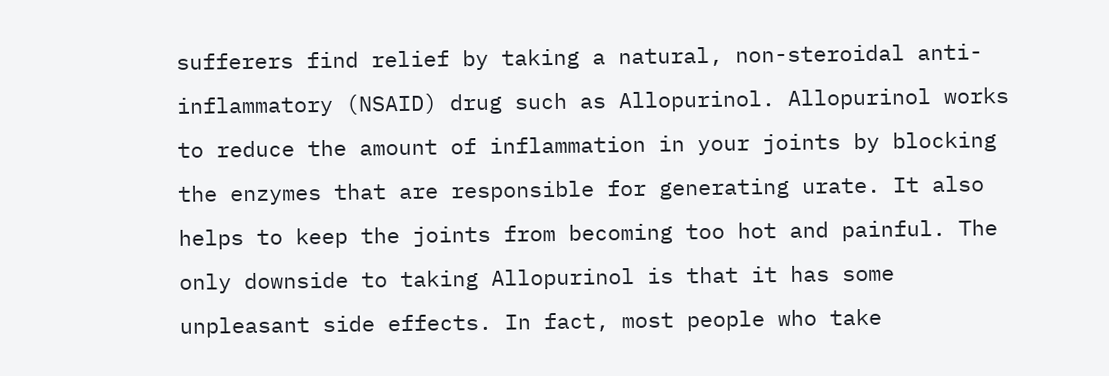sufferers find relief by taking a natural, non-steroidal anti-inflammatory (NSAID) drug such as Allopurinol. Allopurinol works to reduce the amount of inflammation in your joints by blocking the enzymes that are responsible for generating urate. It also helps to keep the joints from becoming too hot and painful. The only downside to taking Allopurinol is that it has some unpleasant side effects. In fact, most people who take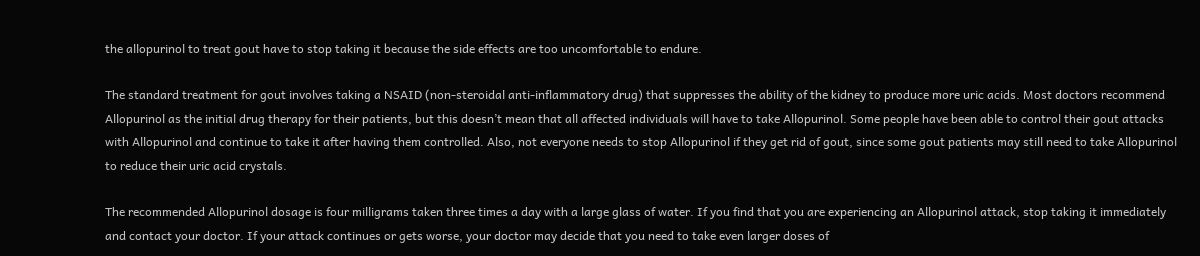the allopurinol to treat gout have to stop taking it because the side effects are too uncomfortable to endure.

The standard treatment for gout involves taking a NSAID (non-steroidal anti-inflammatory drug) that suppresses the ability of the kidney to produce more uric acids. Most doctors recommend Allopurinol as the initial drug therapy for their patients, but this doesn’t mean that all affected individuals will have to take Allopurinol. Some people have been able to control their gout attacks with Allopurinol and continue to take it after having them controlled. Also, not everyone needs to stop Allopurinol if they get rid of gout, since some gout patients may still need to take Allopurinol to reduce their uric acid crystals.

The recommended Allopurinol dosage is four milligrams taken three times a day with a large glass of water. If you find that you are experiencing an Allopurinol attack, stop taking it immediately and contact your doctor. If your attack continues or gets worse, your doctor may decide that you need to take even larger doses of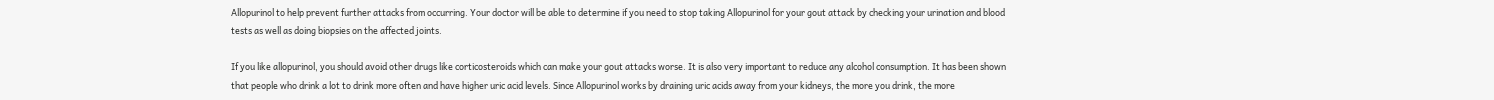Allopurinol to help prevent further attacks from occurring. Your doctor will be able to determine if you need to stop taking Allopurinol for your gout attack by checking your urination and blood tests as well as doing biopsies on the affected joints.

If you like allopurinol, you should avoid other drugs like corticosteroids which can make your gout attacks worse. It is also very important to reduce any alcohol consumption. It has been shown that people who drink a lot to drink more often and have higher uric acid levels. Since Allopurinol works by draining uric acids away from your kidneys, the more you drink, the more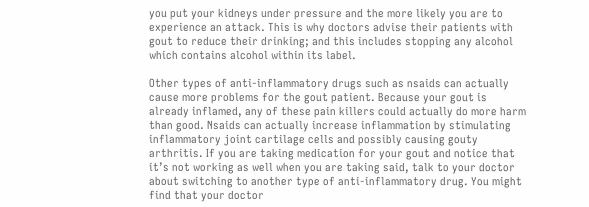you put your kidneys under pressure and the more likely you are to experience an attack. This is why doctors advise their patients with gout to reduce their drinking; and this includes stopping any alcohol which contains alcohol within its label.

Other types of anti-inflammatory drugs such as nsaids can actually cause more problems for the gout patient. Because your gout is already inflamed, any of these pain killers could actually do more harm than good. Nsaids can actually increase inflammation by stimulating inflammatory joint cartilage cells and possibly causing gouty arthritis. If you are taking medication for your gout and notice that it’s not working as well when you are taking said, talk to your doctor about switching to another type of anti-inflammatory drug. You might find that your doctor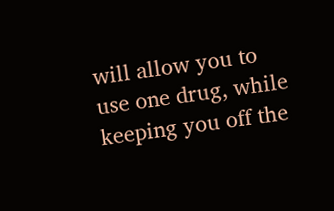will allow you to use one drug, while keeping you off the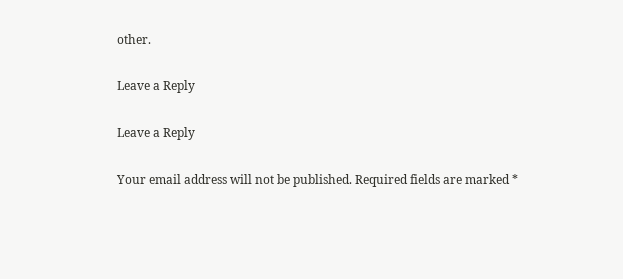other.

Leave a Reply

Leave a Reply

Your email address will not be published. Required fields are marked *